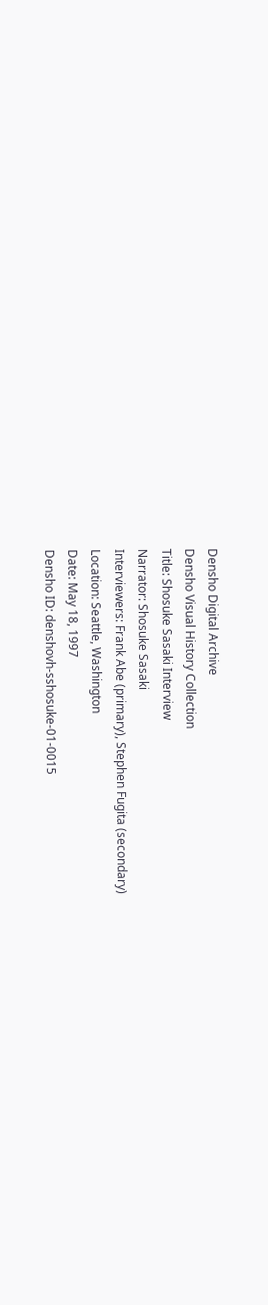Densho Digital Archive
Densho Visual History Collection
Title: Shosuke Sasaki Interview
Narrator: Shosuke Sasaki
Interviewers: Frank Abe (primary), Stephen Fugita (secondary)
Location: Seattle, Washington
Date: May 18, 1997
Densho ID: denshovh-sshosuke-01-0015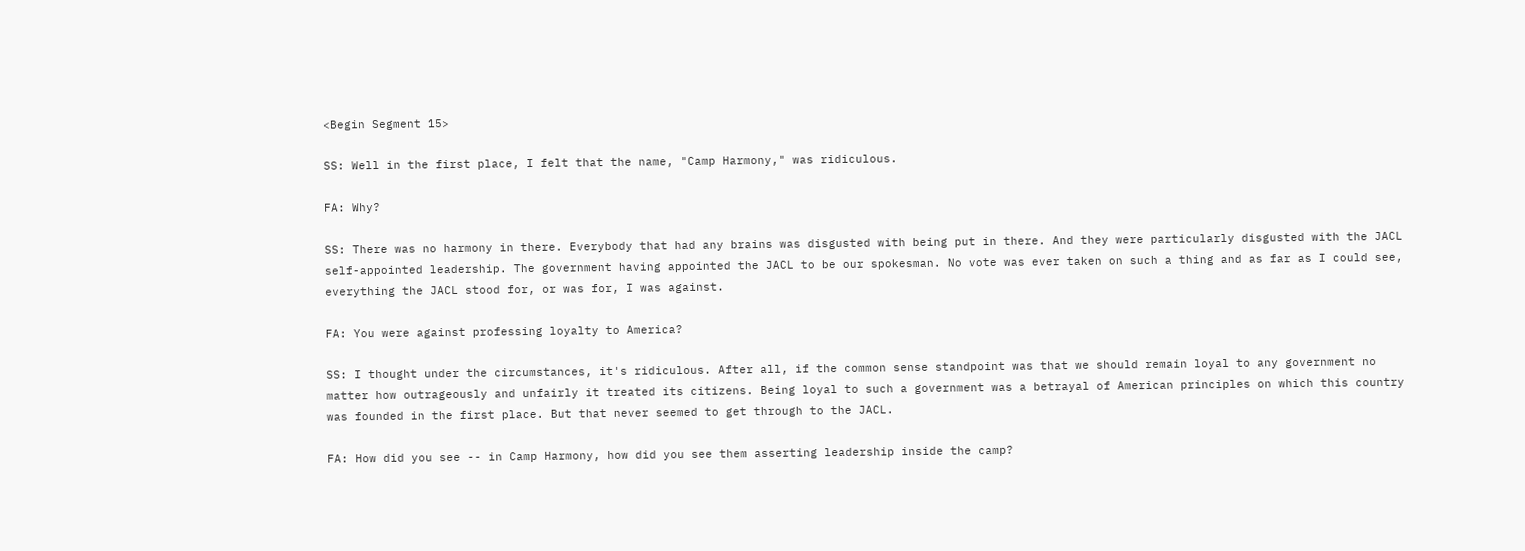<Begin Segment 15>

SS: Well in the first place, I felt that the name, "Camp Harmony," was ridiculous.

FA: Why?

SS: There was no harmony in there. Everybody that had any brains was disgusted with being put in there. And they were particularly disgusted with the JACL self-appointed leadership. The government having appointed the JACL to be our spokesman. No vote was ever taken on such a thing and as far as I could see, everything the JACL stood for, or was for, I was against.

FA: You were against professing loyalty to America?

SS: I thought under the circumstances, it's ridiculous. After all, if the common sense standpoint was that we should remain loyal to any government no matter how outrageously and unfairly it treated its citizens. Being loyal to such a government was a betrayal of American principles on which this country was founded in the first place. But that never seemed to get through to the JACL.

FA: How did you see -- in Camp Harmony, how did you see them asserting leadership inside the camp?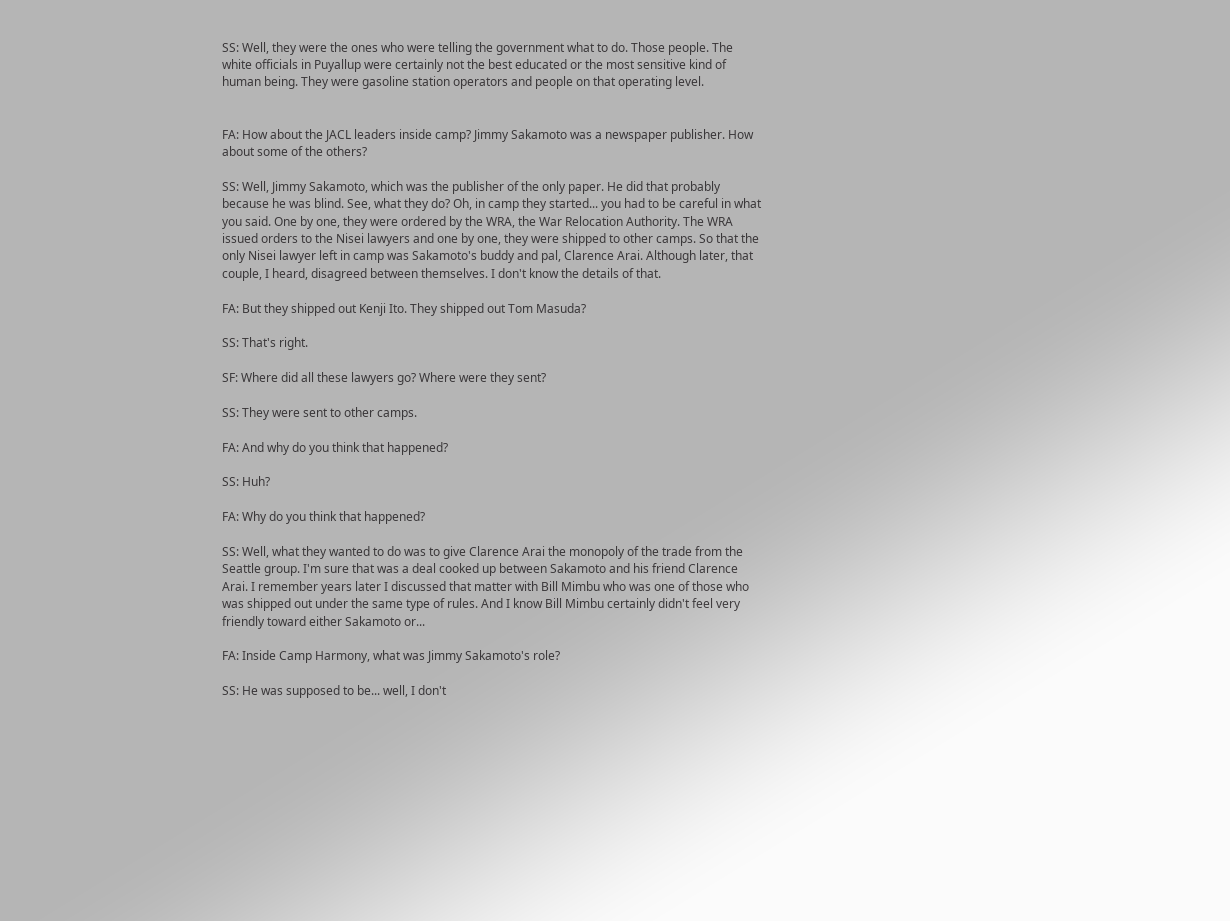SS: Well, they were the ones who were telling the government what to do. Those people. The white officials in Puyallup were certainly not the best educated or the most sensitive kind of human being. They were gasoline station operators and people on that operating level.


FA: How about the JACL leaders inside camp? Jimmy Sakamoto was a newspaper publisher. How about some of the others?

SS: Well, Jimmy Sakamoto, which was the publisher of the only paper. He did that probably because he was blind. See, what they do? Oh, in camp they started... you had to be careful in what you said. One by one, they were ordered by the WRA, the War Relocation Authority. The WRA issued orders to the Nisei lawyers and one by one, they were shipped to other camps. So that the only Nisei lawyer left in camp was Sakamoto's buddy and pal, Clarence Arai. Although later, that couple, I heard, disagreed between themselves. I don't know the details of that.

FA: But they shipped out Kenji Ito. They shipped out Tom Masuda?

SS: That's right.

SF: Where did all these lawyers go? Where were they sent?

SS: They were sent to other camps.

FA: And why do you think that happened?

SS: Huh?

FA: Why do you think that happened?

SS: Well, what they wanted to do was to give Clarence Arai the monopoly of the trade from the Seattle group. I'm sure that was a deal cooked up between Sakamoto and his friend Clarence Arai. I remember years later I discussed that matter with Bill Mimbu who was one of those who was shipped out under the same type of rules. And I know Bill Mimbu certainly didn't feel very friendly toward either Sakamoto or...

FA: Inside Camp Harmony, what was Jimmy Sakamoto's role?

SS: He was supposed to be... well, I don't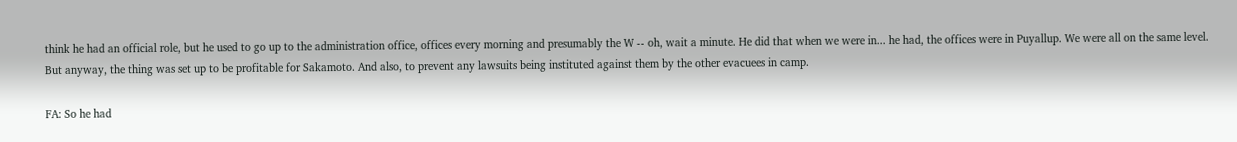think he had an official role, but he used to go up to the administration office, offices every morning and presumably the W -- oh, wait a minute. He did that when we were in... he had, the offices were in Puyallup. We were all on the same level. But anyway, the thing was set up to be profitable for Sakamoto. And also, to prevent any lawsuits being instituted against them by the other evacuees in camp.

FA: So he had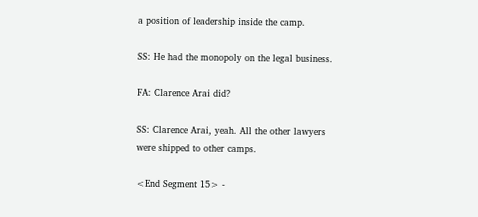a position of leadership inside the camp.

SS: He had the monopoly on the legal business.

FA: Clarence Arai did?

SS: Clarence Arai, yeah. All the other lawyers were shipped to other camps.

<End Segment 15> -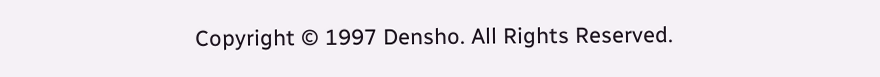Copyright © 1997 Densho. All Rights Reserved.